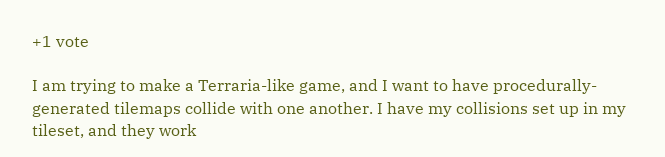+1 vote

I am trying to make a Terraria-like game, and I want to have procedurally-generated tilemaps collide with one another. I have my collisions set up in my tileset, and they work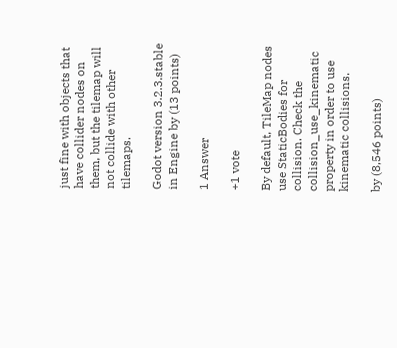just fine with objects that have collider nodes on them, but the tilemap will not collide with other tilemaps.

Godot version 3.2.3.stable
in Engine by (13 points)

1 Answer

+1 vote

By default, TileMap nodes use StaticBodies for collision. Check the collision_use_kinematic property in order to use kinematic collisions.

by (8,546 points)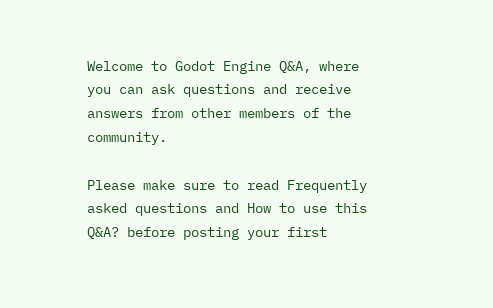Welcome to Godot Engine Q&A, where you can ask questions and receive answers from other members of the community.

Please make sure to read Frequently asked questions and How to use this Q&A? before posting your first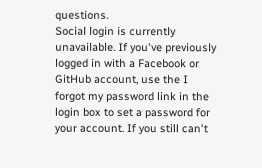questions.
Social login is currently unavailable. If you've previously logged in with a Facebook or GitHub account, use the I forgot my password link in the login box to set a password for your account. If you still can't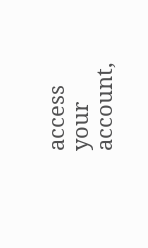access your account,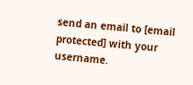send an email to [email protected] with your username.